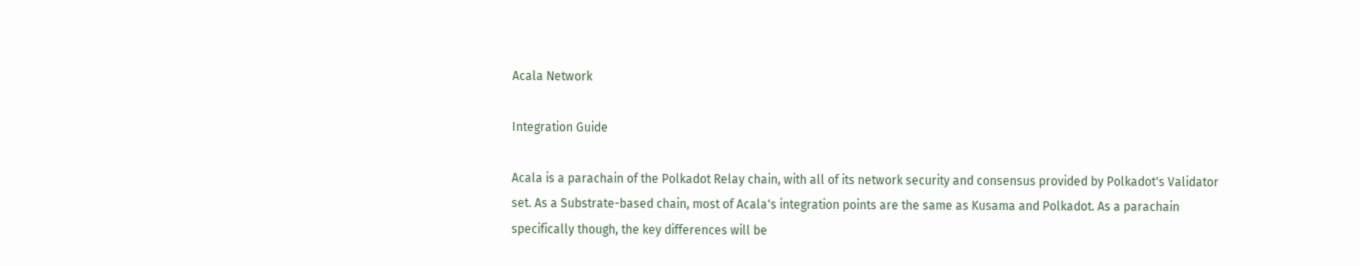Acala Network

Integration Guide

Acala is a parachain of the Polkadot Relay chain, with all of its network security and consensus provided by Polkadot's Validator set. As a Substrate-based chain, most of Acala's integration points are the same as Kusama and Polkadot. As a parachain specifically though, the key differences will be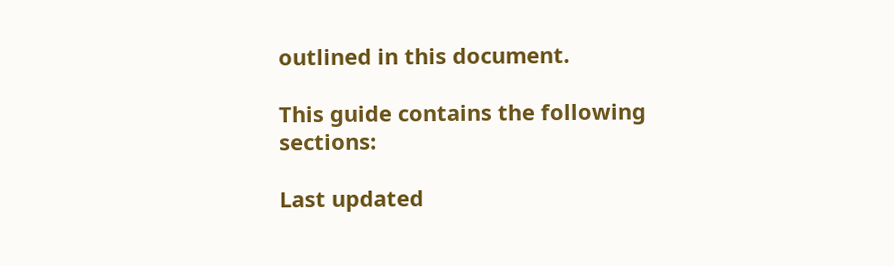outlined in this document.

This guide contains the following sections:

Last updated